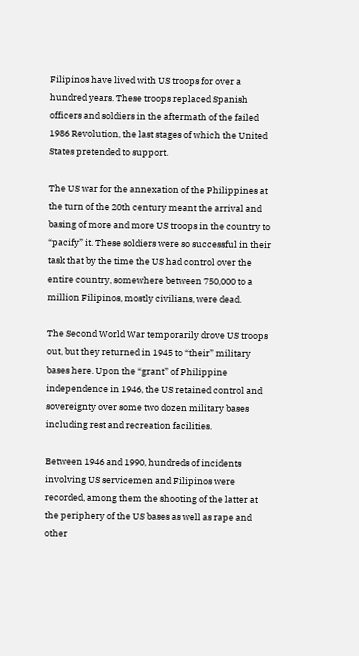Filipinos have lived with US troops for over a hundred years. These troops replaced Spanish officers and soldiers in the aftermath of the failed 1986 Revolution, the last stages of which the United States pretended to support.

The US war for the annexation of the Philippines at the turn of the 20th century meant the arrival and basing of more and more US troops in the country to “pacify” it. These soldiers were so successful in their task that by the time the US had control over the entire country, somewhere between 750,000 to a million Filipinos, mostly civilians, were dead.

The Second World War temporarily drove US troops out, but they returned in 1945 to “their” military bases here. Upon the “grant” of Philippine independence in 1946, the US retained control and sovereignty over some two dozen military bases including rest and recreation facilities.

Between 1946 and 1990, hundreds of incidents involving US servicemen and Filipinos were recorded, among them the shooting of the latter at the periphery of the US bases as well as rape and other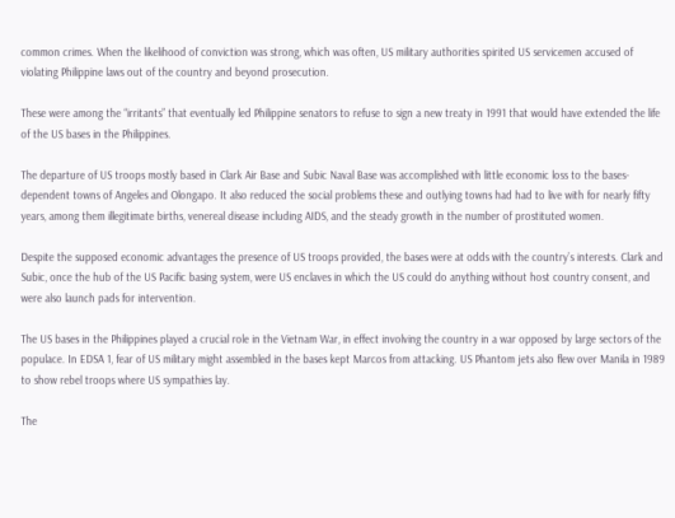common crimes. When the likelihood of conviction was strong, which was often, US military authorities spirited US servicemen accused of violating Philippine laws out of the country and beyond prosecution.

These were among the “irritants” that eventually led Philippine senators to refuse to sign a new treaty in 1991 that would have extended the life of the US bases in the Philippines.

The departure of US troops mostly based in Clark Air Base and Subic Naval Base was accomplished with little economic loss to the bases-dependent towns of Angeles and Olongapo. It also reduced the social problems these and outlying towns had had to live with for nearly fifty years, among them illegitimate births, venereal disease including AIDS, and the steady growth in the number of prostituted women.

Despite the supposed economic advantages the presence of US troops provided, the bases were at odds with the country’s interests. Clark and Subic, once the hub of the US Pacific basing system, were US enclaves in which the US could do anything without host country consent, and were also launch pads for intervention.

The US bases in the Philippines played a crucial role in the Vietnam War, in effect involving the country in a war opposed by large sectors of the populace. In EDSA 1, fear of US military might assembled in the bases kept Marcos from attacking. US Phantom jets also flew over Manila in 1989 to show rebel troops where US sympathies lay.

The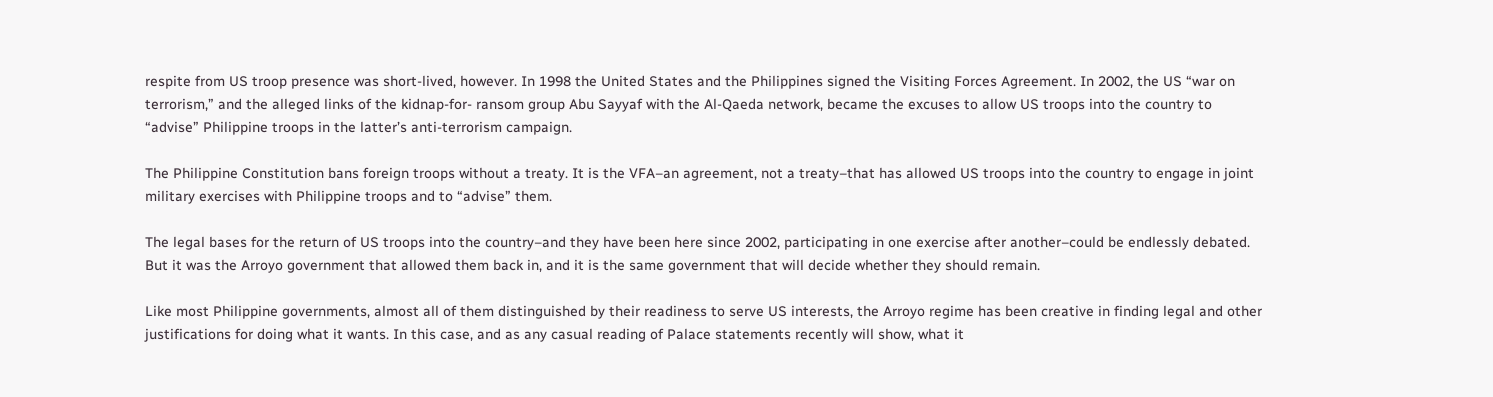respite from US troop presence was short-lived, however. In 1998 the United States and the Philippines signed the Visiting Forces Agreement. In 2002, the US “war on terrorism,” and the alleged links of the kidnap-for- ransom group Abu Sayyaf with the Al-Qaeda network, became the excuses to allow US troops into the country to “advise” Philippine troops in the latter’s anti-terrorism campaign.

The Philippine Constitution bans foreign troops without a treaty. It is the VFA–an agreement, not a treaty–that has allowed US troops into the country to engage in joint military exercises with Philippine troops and to “advise” them.

The legal bases for the return of US troops into the country–and they have been here since 2002, participating in one exercise after another–could be endlessly debated. But it was the Arroyo government that allowed them back in, and it is the same government that will decide whether they should remain.

Like most Philippine governments, almost all of them distinguished by their readiness to serve US interests, the Arroyo regime has been creative in finding legal and other justifications for doing what it wants. In this case, and as any casual reading of Palace statements recently will show, what it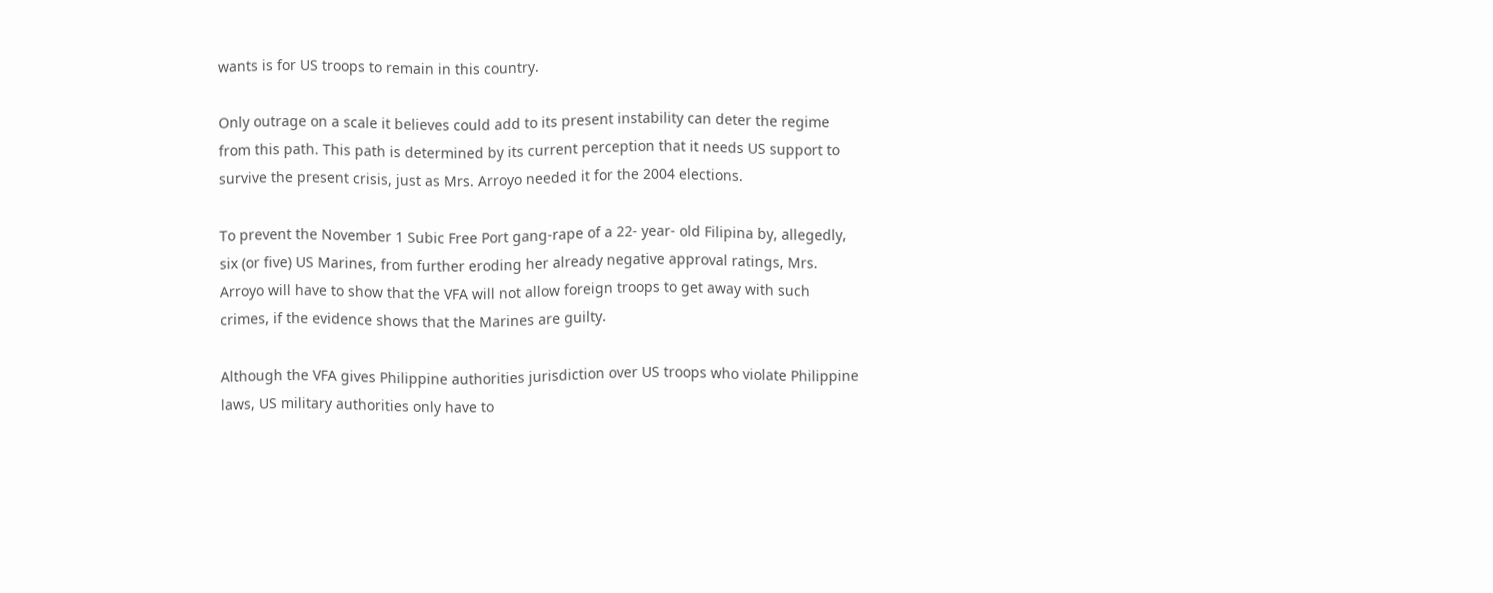wants is for US troops to remain in this country.

Only outrage on a scale it believes could add to its present instability can deter the regime from this path. This path is determined by its current perception that it needs US support to survive the present crisis, just as Mrs. Arroyo needed it for the 2004 elections.

To prevent the November 1 Subic Free Port gang-rape of a 22- year- old Filipina by, allegedly, six (or five) US Marines, from further eroding her already negative approval ratings, Mrs. Arroyo will have to show that the VFA will not allow foreign troops to get away with such crimes, if the evidence shows that the Marines are guilty.

Although the VFA gives Philippine authorities jurisdiction over US troops who violate Philippine laws, US military authorities only have to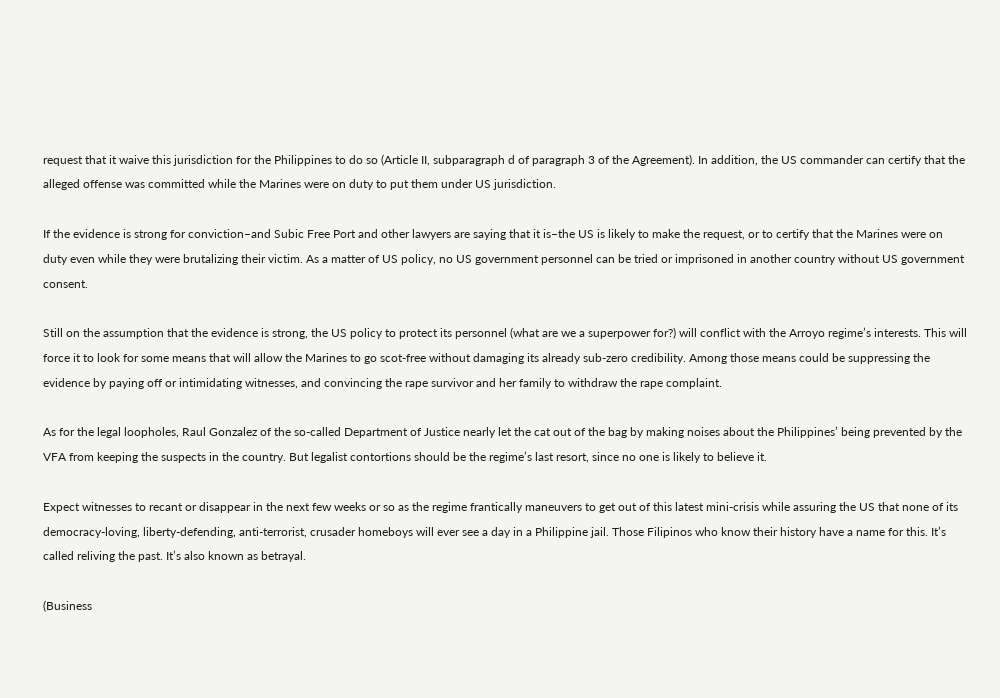request that it waive this jurisdiction for the Philippines to do so (Article II, subparagraph d of paragraph 3 of the Agreement). In addition, the US commander can certify that the alleged offense was committed while the Marines were on duty to put them under US jurisdiction.

If the evidence is strong for conviction–and Subic Free Port and other lawyers are saying that it is–the US is likely to make the request, or to certify that the Marines were on duty even while they were brutalizing their victim. As a matter of US policy, no US government personnel can be tried or imprisoned in another country without US government consent.

Still on the assumption that the evidence is strong, the US policy to protect its personnel (what are we a superpower for?) will conflict with the Arroyo regime’s interests. This will force it to look for some means that will allow the Marines to go scot-free without damaging its already sub-zero credibility. Among those means could be suppressing the evidence by paying off or intimidating witnesses, and convincing the rape survivor and her family to withdraw the rape complaint.

As for the legal loopholes, Raul Gonzalez of the so-called Department of Justice nearly let the cat out of the bag by making noises about the Philippines’ being prevented by the VFA from keeping the suspects in the country. But legalist contortions should be the regime’s last resort, since no one is likely to believe it.

Expect witnesses to recant or disappear in the next few weeks or so as the regime frantically maneuvers to get out of this latest mini-crisis while assuring the US that none of its democracy-loving, liberty-defending, anti-terrorist, crusader homeboys will ever see a day in a Philippine jail. Those Filipinos who know their history have a name for this. It’s called reliving the past. It’s also known as betrayal.

(Business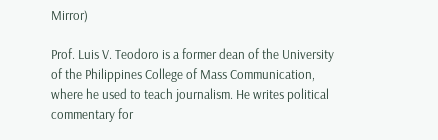Mirror)

Prof. Luis V. Teodoro is a former dean of the University of the Philippines College of Mass Communication, where he used to teach journalism. He writes political commentary for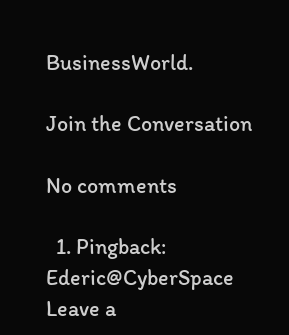BusinessWorld.

Join the Conversation

No comments

  1. Pingback: Ederic@CyberSpace
Leave a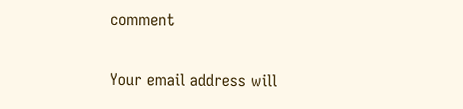comment

Your email address will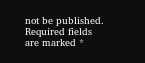not be published. Required fields are marked *